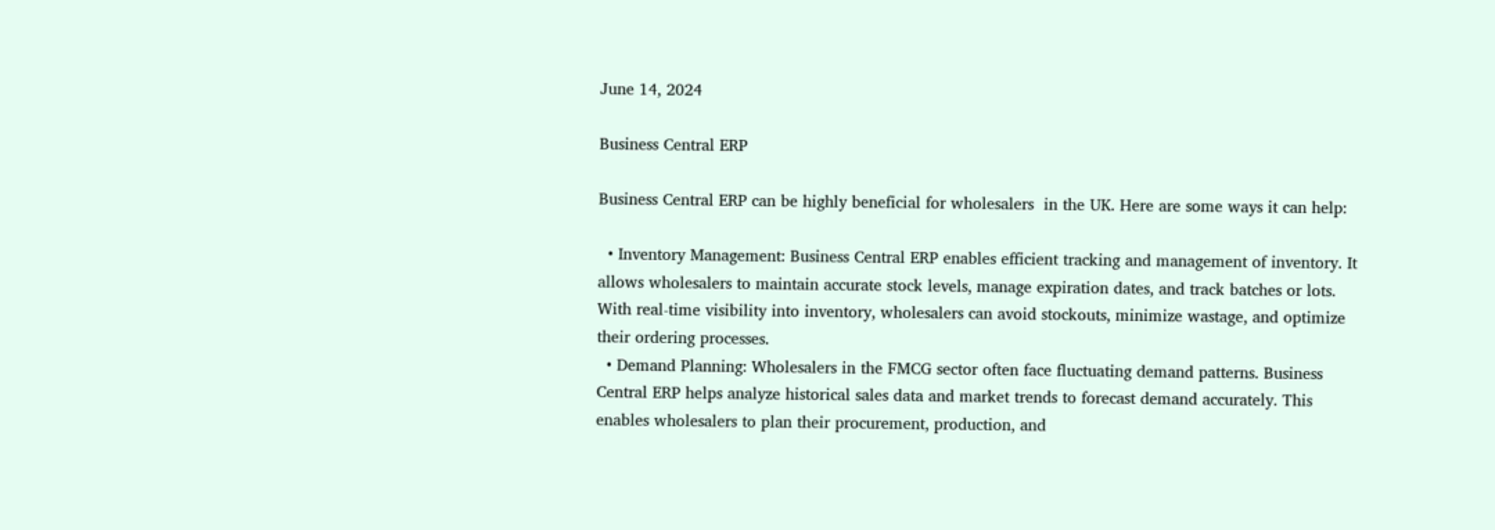June 14, 2024

Business Central ERP

Business Central ERP can be highly beneficial for wholesalers  in the UK. Here are some ways it can help:

  • Inventory Management: Business Central ERP enables efficient tracking and management of inventory. It allows wholesalers to maintain accurate stock levels, manage expiration dates, and track batches or lots. With real-time visibility into inventory, wholesalers can avoid stockouts, minimize wastage, and optimize their ordering processes.
  • Demand Planning: Wholesalers in the FMCG sector often face fluctuating demand patterns. Business Central ERP helps analyze historical sales data and market trends to forecast demand accurately. This enables wholesalers to plan their procurement, production, and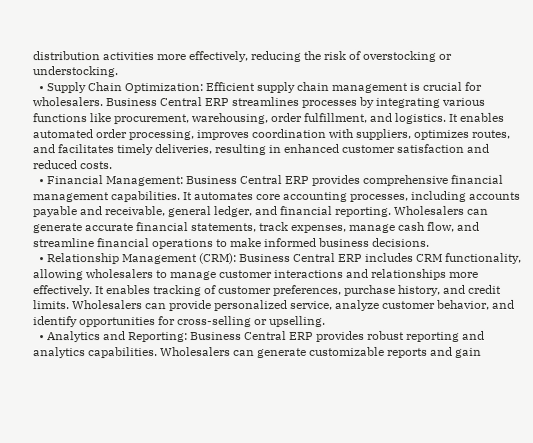distribution activities more effectively, reducing the risk of overstocking or understocking.
  • Supply Chain Optimization: Efficient supply chain management is crucial for wholesalers. Business Central ERP streamlines processes by integrating various functions like procurement, warehousing, order fulfillment, and logistics. It enables automated order processing, improves coordination with suppliers, optimizes routes, and facilitates timely deliveries, resulting in enhanced customer satisfaction and reduced costs.
  • Financial Management: Business Central ERP provides comprehensive financial management capabilities. It automates core accounting processes, including accounts payable and receivable, general ledger, and financial reporting. Wholesalers can generate accurate financial statements, track expenses, manage cash flow, and streamline financial operations to make informed business decisions.
  • Relationship Management (CRM): Business Central ERP includes CRM functionality, allowing wholesalers to manage customer interactions and relationships more effectively. It enables tracking of customer preferences, purchase history, and credit limits. Wholesalers can provide personalized service, analyze customer behavior, and identify opportunities for cross-selling or upselling.
  • Analytics and Reporting: Business Central ERP provides robust reporting and analytics capabilities. Wholesalers can generate customizable reports and gain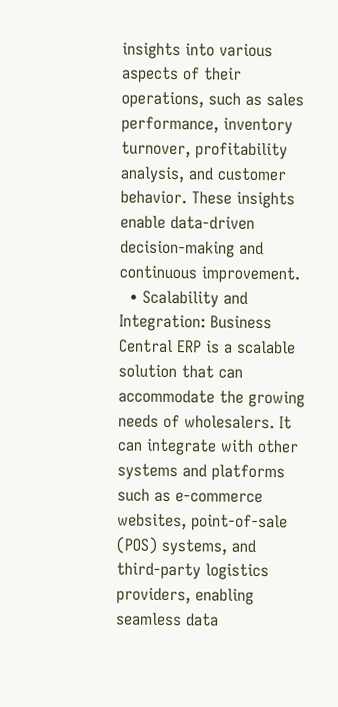insights into various aspects of their operations, such as sales performance, inventory turnover, profitability analysis, and customer behavior. These insights enable data-driven decision-making and continuous improvement.
  • Scalability and Integration: Business Central ERP is a scalable solution that can accommodate the growing needs of wholesalers. It can integrate with other systems and platforms such as e-commerce websites, point-of-sale (POS) systems, and third-party logistics providers, enabling seamless data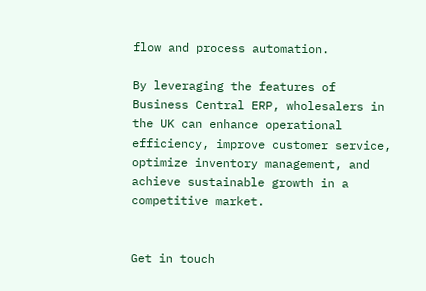flow and process automation.

By leveraging the features of Business Central ERP, wholesalers in the UK can enhance operational efficiency, improve customer service, optimize inventory management, and achieve sustainable growth in a competitive market.


Get in touch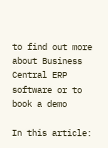to find out more about Business Central ERP software or to book a demo

In this article: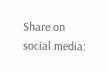Share on social media: